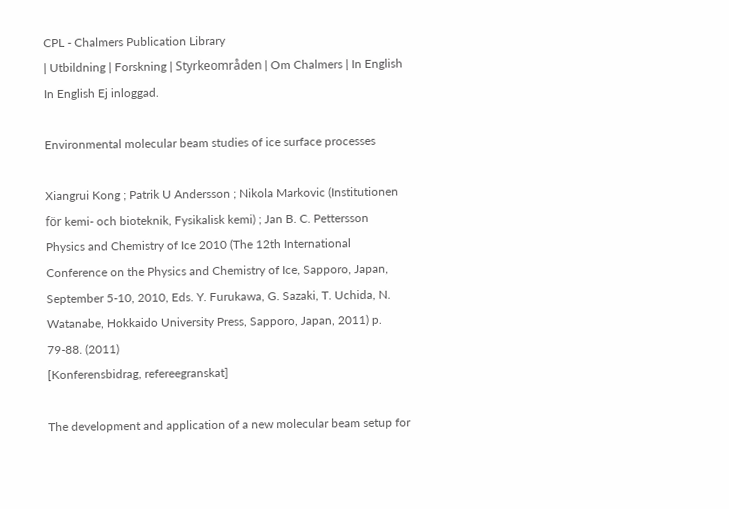CPL - Chalmers Publication Library
| Utbildning | Forskning | Styrkeområden | Om Chalmers | In English In English Ej inloggad.

Environmental molecular beam studies of ice surface processes

Xiangrui Kong ; Patrik U Andersson ; Nikola Markovic (Institutionen för kemi- och bioteknik, Fysikalisk kemi) ; Jan B. C. Pettersson
Physics and Chemistry of Ice 2010 (The 12th International Conference on the Physics and Chemistry of Ice, Sapporo, Japan, September 5-10, 2010, Eds. Y. Furukawa, G. Sazaki, T. Uchida, N. Watanabe, Hokkaido University Press, Sapporo, Japan, 2011) p. 79-88. (2011)
[Konferensbidrag, refereegranskat]

The development and application of a new molecular beam setup for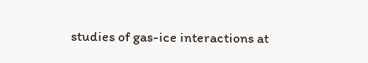studies of gas-ice interactions at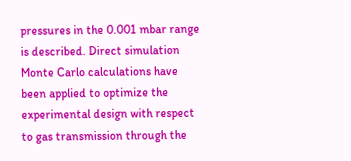pressures in the 0.001 mbar range is described. Direct simulation Monte Carlo calculations have been applied to optimize the experimental design with respect to gas transmission through the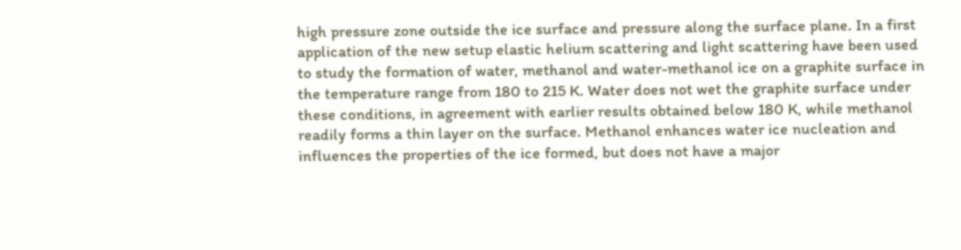high pressure zone outside the ice surface and pressure along the surface plane. In a first application of the new setup elastic helium scattering and light scattering have been used to study the formation of water, methanol and water-methanol ice on a graphite surface in the temperature range from 180 to 215 K. Water does not wet the graphite surface under these conditions, in agreement with earlier results obtained below 180 K, while methanol readily forms a thin layer on the surface. Methanol enhances water ice nucleation and influences the properties of the ice formed, but does not have a major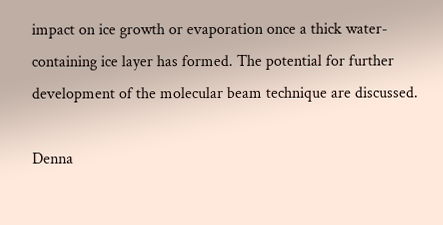impact on ice growth or evaporation once a thick water-containing ice layer has formed. The potential for further development of the molecular beam technique are discussed.

Denna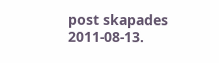post skapades 2011-08-13.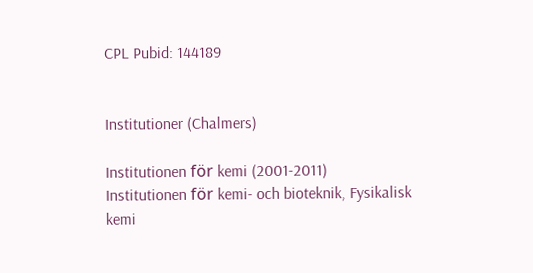CPL Pubid: 144189


Institutioner (Chalmers)

Institutionen för kemi (2001-2011)
Institutionen för kemi- och bioteknik, Fysikalisk kemi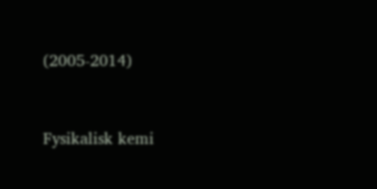(2005-2014)


Fysikalisk kemi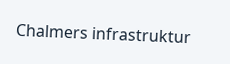Chalmers infrastruktur